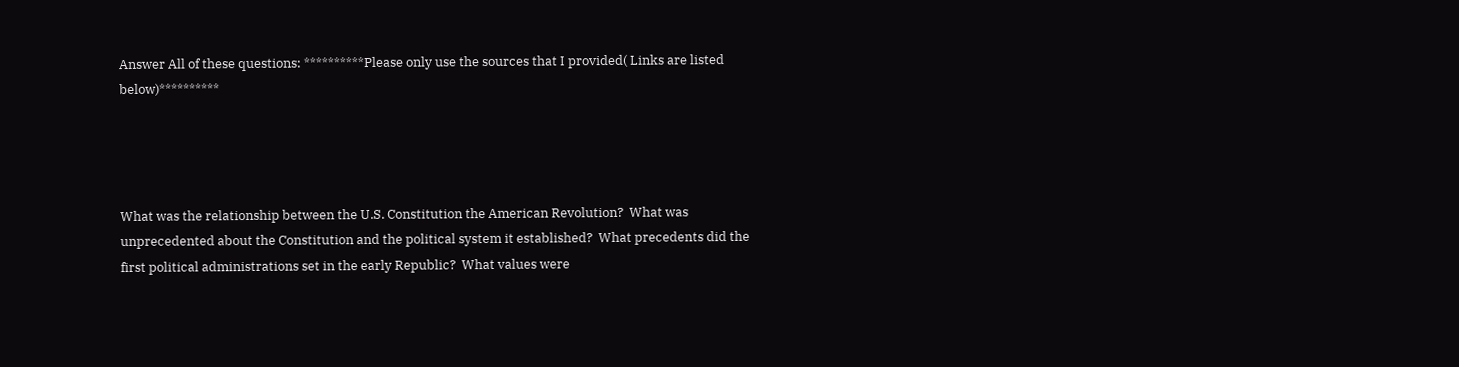Answer All of these questions: **********Please only use the sources that I provided( Links are listed below)**********




What was the relationship between the U.S. Constitution the American Revolution?  What was unprecedented about the Constitution and the political system it established?  What precedents did the first political administrations set in the early Republic?  What values were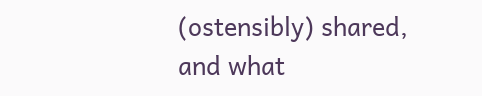(ostensibly) shared, and what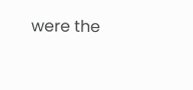were the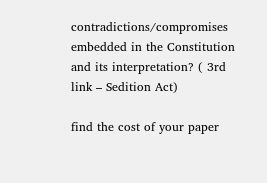contradictions/compromises embedded in the Constitution and its interpretation? ( 3rd link – Sedition Act)

find the cost of your paper